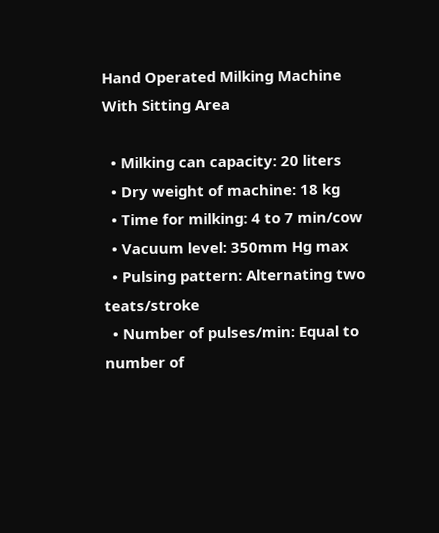Hand Operated Milking Machine With Sitting Area

  • Milking can capacity: 20 liters
  • Dry weight of machine: 18 kg
  • Time for milking: 4 to 7 min/cow
  • Vacuum level: 350mm Hg max
  • Pulsing pattern: Alternating two teats/stroke
  • Number of pulses/min: Equal to number of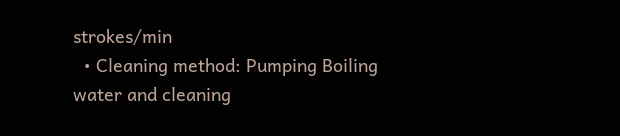strokes/min
  • Cleaning method: Pumping Boiling water and cleaning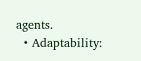agents.
  • Adaptability: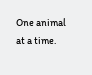One animal at a time.